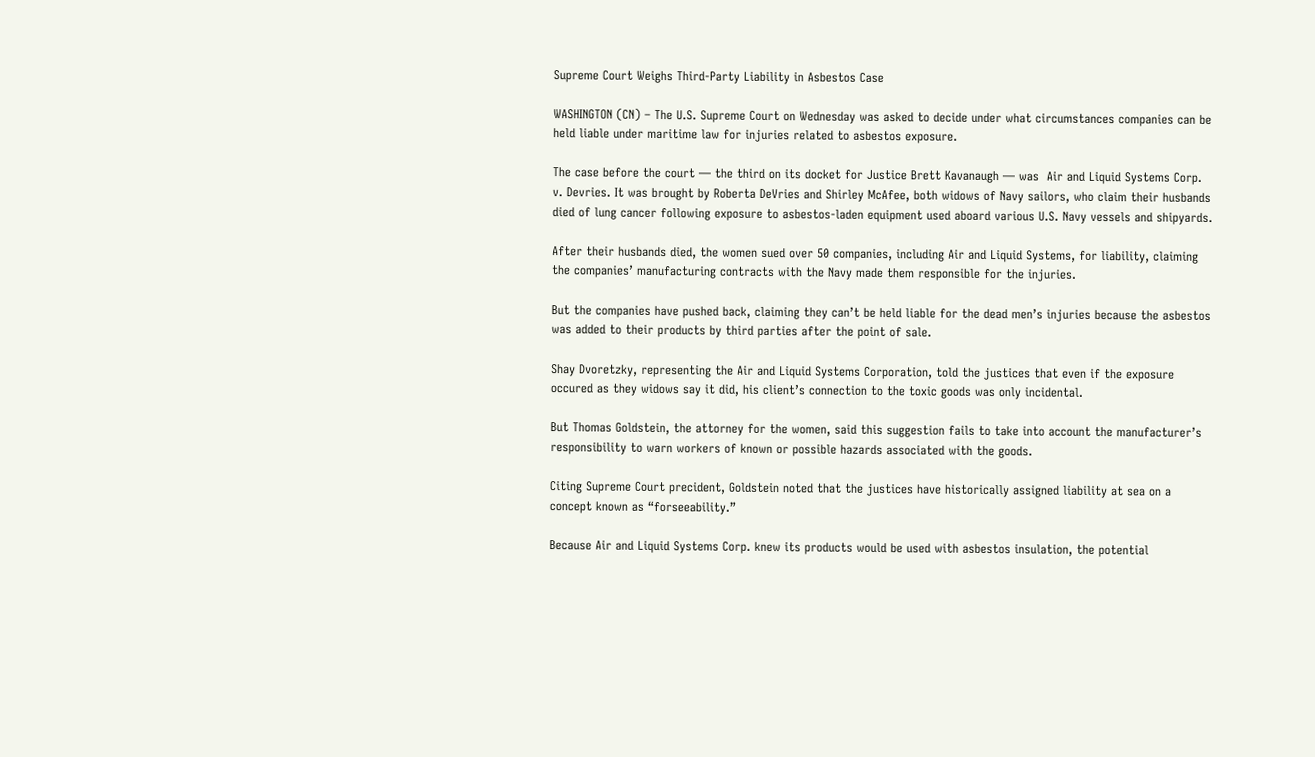Supreme Court Weighs Third-Party Liability in Asbestos Case

WASHINGTON (CN) – The U.S. Supreme Court on Wednesday was asked to decide under what circumstances companies can be held liable under maritime law for injuries related to asbestos exposure.

The case before the court — the third on its docket for Justice Brett Kavanaugh — was  Air and Liquid Systems Corp. v. Devries. It was brought by Roberta DeVries and Shirley McAfee, both widows of Navy sailors, who claim their husbands died of lung cancer following exposure to asbestos-laden equipment used aboard various U.S. Navy vessels and shipyards.

After their husbands died, the women sued over 50 companies, including Air and Liquid Systems, for liability, claiming the companies’ manufacturing contracts with the Navy made them responsible for the injuries.

But the companies have pushed back, claiming they can’t be held liable for the dead men’s injuries because the asbestos was added to their products by third parties after the point of sale.

Shay Dvoretzky, representing the Air and Liquid Systems Corporation, told the justices that even if the exposure occured as they widows say it did, his client’s connection to the toxic goods was only incidental.

But Thomas Goldstein, the attorney for the women, said this suggestion fails to take into account the manufacturer’s responsibility to warn workers of known or possible hazards associated with the goods.

Citing Supreme Court precident, Goldstein noted that the justices have historically assigned liability at sea on a concept known as “forseeability.”

Because Air and Liquid Systems Corp. knew its products would be used with asbestos insulation, the potential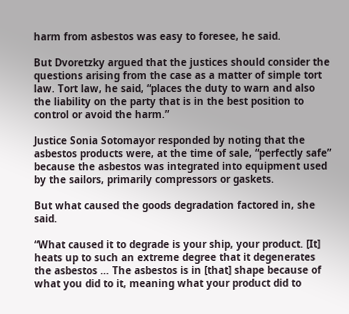harm from asbestos was easy to foresee, he said.

But Dvoretzky argued that the justices should consider the questions arising from the case as a matter of simple tort law. Tort law, he said, “places the duty to warn and also the liability on the party that is in the best position to control or avoid the harm.”

Justice Sonia Sotomayor responded by noting that the asbestos products were, at the time of sale, “perfectly safe” because the asbestos was integrated into equipment used by the sailors, primarily compressors or gaskets.

But what caused the goods degradation factored in, she said.

“What caused it to degrade is your ship, your product. [It] heats up to such an extreme degree that it degenerates the asbestos … The asbestos is in [that] shape because of what you did to it, meaning what your product did to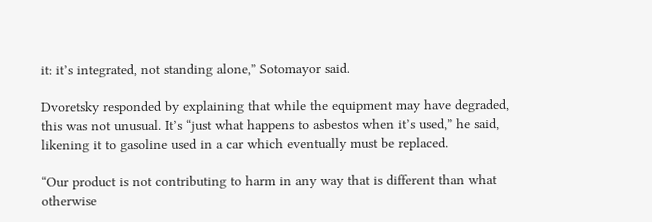it: it’s integrated, not standing alone,” Sotomayor said.

Dvoretsky responded by explaining that while the equipment may have degraded, this was not unusual. It’s “just what happens to asbestos when it’s used,” he said, likening it to gasoline used in a car which eventually must be replaced.

“Our product is not contributing to harm in any way that is different than what otherwise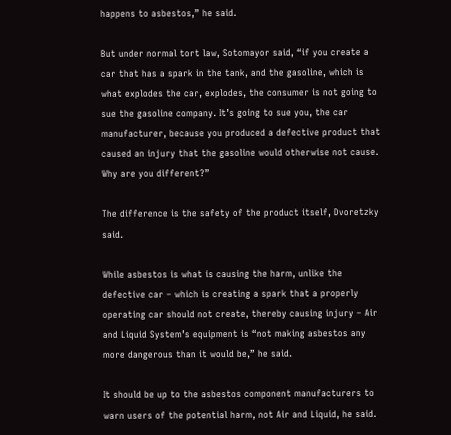happens to asbestos,” he said.

But under normal tort law, Sotomayor said, “if you create a car that has a spark in the tank, and the gasoline, which is what explodes the car, explodes, the consumer is not going to sue the gasoline company. It’s going to sue you, the car manufacturer, because you produced a defective product that caused an injury that the gasoline would otherwise not cause. Why are you different?”

The difference is the safety of the product itself, Dvoretzky said.

While asbestos is what is causing the harm, unlike the defective car – which is creating a spark that a properly operating car should not create, thereby causing injury – Air and Liquid System’s equipment is “not making asbestos any more dangerous than it would be,” he said.

It should be up to the asbestos component manufacturers to warn users of the potential harm, not Air and Liquid, he said.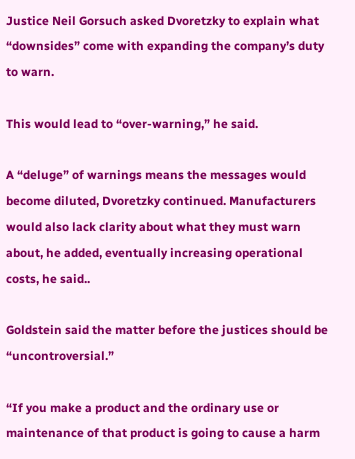Justice Neil Gorsuch asked Dvoretzky to explain what “downsides” come with expanding the company’s duty to warn.

This would lead to “over-warning,” he said.

A “deluge” of warnings means the messages would become diluted, Dvoretzky continued. Manufacturers would also lack clarity about what they must warn about, he added, eventually increasing operational costs, he said..

Goldstein said the matter before the justices should be “uncontroversial.”

“If you make a product and the ordinary use or maintenance of that product is going to cause a harm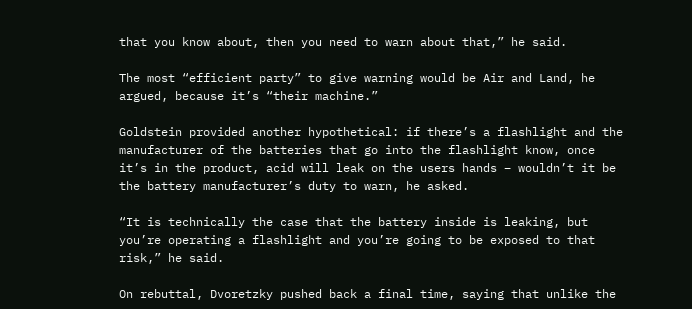that you know about, then you need to warn about that,” he said.

The most “efficient party” to give warning would be Air and Land, he argued, because it’s “their machine.”

Goldstein provided another hypothetical: if there’s a flashlight and the manufacturer of the batteries that go into the flashlight know, once it’s in the product, acid will leak on the users hands – wouldn’t it be the battery manufacturer’s duty to warn, he asked.

“It is technically the case that the battery inside is leaking, but you’re operating a flashlight and you’re going to be exposed to that risk,” he said.

On rebuttal, Dvoretzky pushed back a final time, saying that unlike the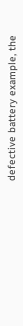defective battery example, the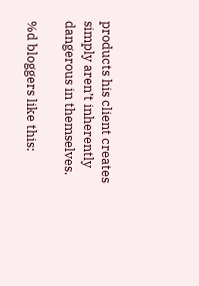products his client creates simply aren’t inherently dangerous in themselves.

%d bloggers like this: